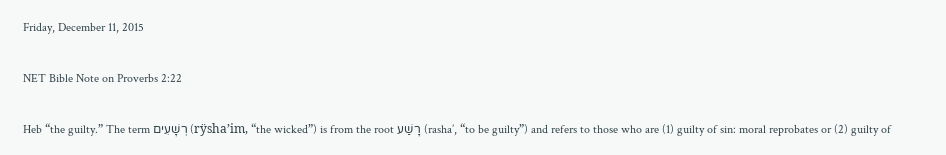Friday, December 11, 2015

NET Bible Note on Proverbs 2:22

Heb “the guilty.” The term רְשָׁעִים (rÿsha’im, “the wicked”) is from the root רָשַׁע (rasha’, “to be guilty”) and refers to those who are (1) guilty of sin: moral reprobates or (2) guilty of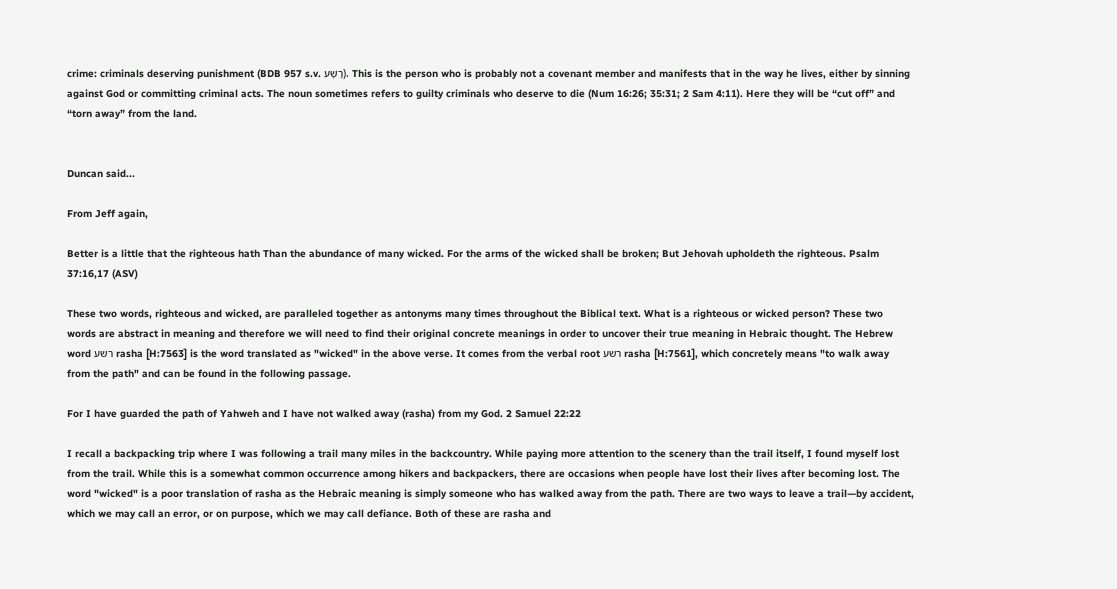crime: criminals deserving punishment (BDB 957 s.v. רָשָׁע). This is the person who is probably not a covenant member and manifests that in the way he lives, either by sinning against God or committing criminal acts. The noun sometimes refers to guilty criminals who deserve to die (Num 16:26; 35:31; 2 Sam 4:11). Here they will be “cut off” and “torn away” from the land.


Duncan said...

From Jeff again,

Better is a little that the righteous hath Than the abundance of many wicked. For the arms of the wicked shall be broken; But Jehovah upholdeth the righteous. Psalm 37:16,17 (ASV)

These two words, righteous and wicked, are paralleled together as antonyms many times throughout the Biblical text. What is a righteous or wicked person? These two words are abstract in meaning and therefore we will need to find their original concrete meanings in order to uncover their true meaning in Hebraic thought. The Hebrew word רשע rasha [H:7563] is the word translated as "wicked" in the above verse. It comes from the verbal root רשע rasha [H:7561], which concretely means "to walk away from the path" and can be found in the following passage.

For I have guarded the path of Yahweh and I have not walked away (rasha) from my God. 2 Samuel 22:22

I recall a backpacking trip where I was following a trail many miles in the backcountry. While paying more attention to the scenery than the trail itself, I found myself lost from the trail. While this is a somewhat common occurrence among hikers and backpackers, there are occasions when people have lost their lives after becoming lost. The word "wicked" is a poor translation of rasha as the Hebraic meaning is simply someone who has walked away from the path. There are two ways to leave a trail—by accident, which we may call an error, or on purpose, which we may call defiance. Both of these are rasha and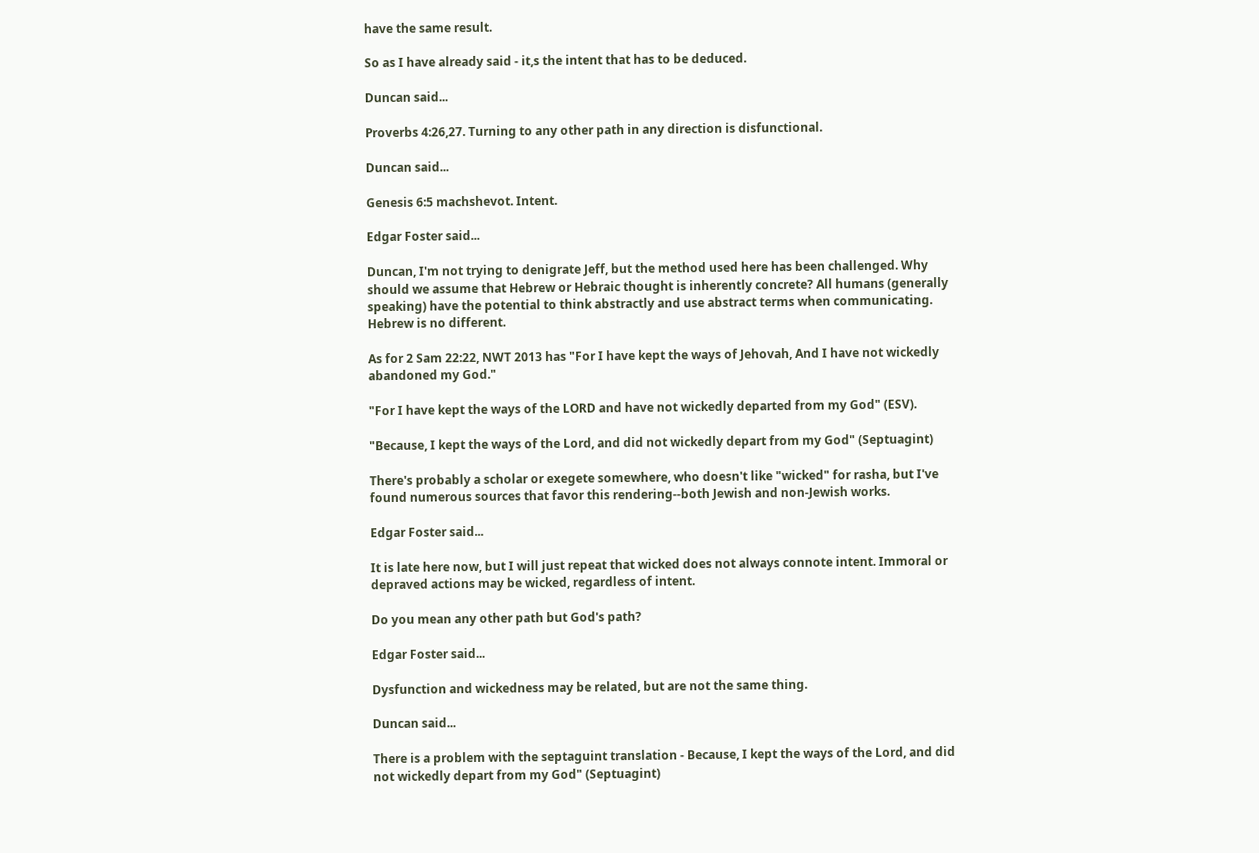have the same result.

So as I have already said - it,s the intent that has to be deduced.

Duncan said...

Proverbs 4:26,27. Turning to any other path in any direction is disfunctional.

Duncan said...

Genesis 6:5 machshevot. Intent.

Edgar Foster said...

Duncan, I'm not trying to denigrate Jeff, but the method used here has been challenged. Why should we assume that Hebrew or Hebraic thought is inherently concrete? All humans (generally speaking) have the potential to think abstractly and use abstract terms when communicating. Hebrew is no different.

As for 2 Sam 22:22, NWT 2013 has "For I have kept the ways of Jehovah, And I have not wickedly abandoned my God."

"For I have kept the ways of the LORD and have not wickedly departed from my God" (ESV).

"Because, I kept the ways of the Lord, and did not wickedly depart from my God" (Septuagint)

There's probably a scholar or exegete somewhere, who doesn't like "wicked" for rasha, but I've found numerous sources that favor this rendering--both Jewish and non-Jewish works.

Edgar Foster said...

It is late here now, but I will just repeat that wicked does not always connote intent. Immoral or depraved actions may be wicked, regardless of intent.

Do you mean any other path but God's path?

Edgar Foster said...

Dysfunction and wickedness may be related, but are not the same thing.

Duncan said...

There is a problem with the septaguint translation - Because, I kept the ways of the Lord, and did not wickedly depart from my God" (Septuagint)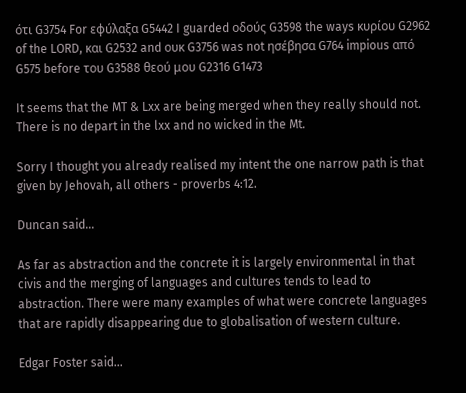ότι G3754 For εφύλαξα G5442 I guarded οδούς G3598 the ways κυρίου G2962 of the LORD, και G2532 and ουκ G3756 was not ησέβησα G764 impious από G575 before του G3588 θεού μου G2316 G1473

It seems that the MT & Lxx are being merged when they really should not. There is no depart in the lxx and no wicked in the Mt.

Sorry I thought you already realised my intent the one narrow path is that given by Jehovah, all others - proverbs 4:12.

Duncan said...

As far as abstraction and the concrete it is largely environmental in that civis and the merging of languages and cultures tends to lead to abstraction. There were many examples of what were concrete languages that are rapidly disappearing due to globalisation of western culture.

Edgar Foster said...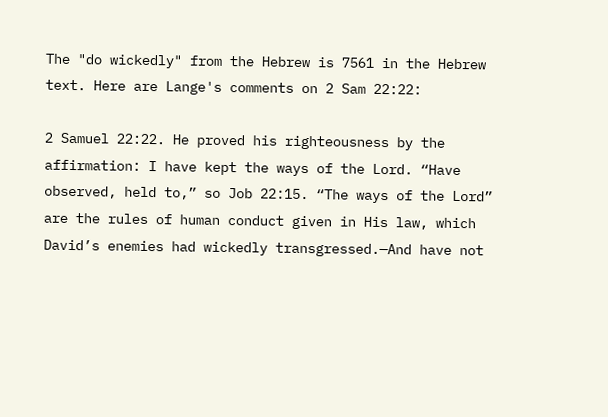The "do wickedly" from the Hebrew is 7561 in the Hebrew text. Here are Lange's comments on 2 Sam 22:22:

2 Samuel 22:22. He proved his righteousness by the affirmation: I have kept the ways of the Lord. “Have observed, held to,” so Job 22:15. “The ways of the Lord” are the rules of human conduct given in His law, which David’s enemies had wickedly transgressed.—And have not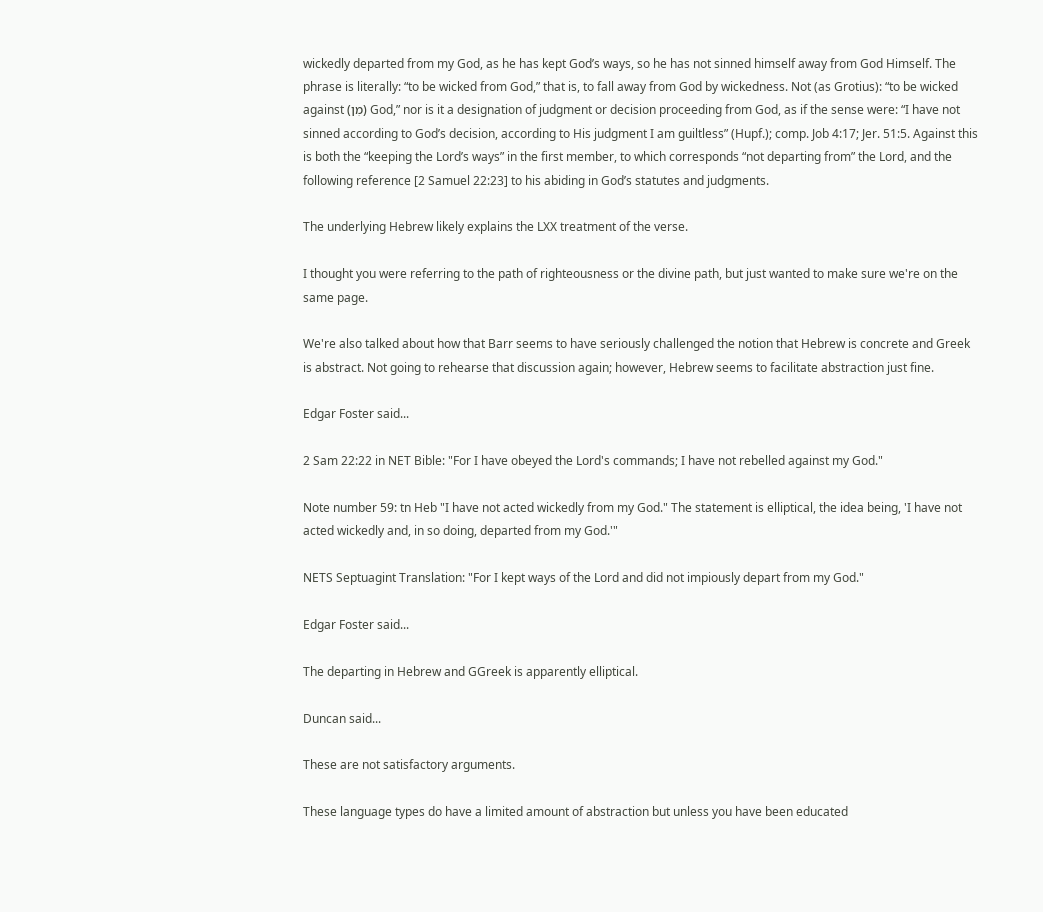wickedly departed from my God, as he has kept God’s ways, so he has not sinned himself away from God Himself. The phrase is literally: “to be wicked from God,” that is, to fall away from God by wickedness. Not (as Grotius): “to be wicked against (מִן) God,” nor is it a designation of judgment or decision proceeding from God, as if the sense were: “I have not sinned according to God’s decision, according to His judgment I am guiltless” (Hupf.); comp. Job 4:17; Jer. 51:5. Against this is both the “keeping the Lord’s ways” in the first member, to which corresponds “not departing from” the Lord, and the following reference [2 Samuel 22:23] to his abiding in God’s statutes and judgments.

The underlying Hebrew likely explains the LXX treatment of the verse.

I thought you were referring to the path of righteousness or the divine path, but just wanted to make sure we're on the same page.

We're also talked about how that Barr seems to have seriously challenged the notion that Hebrew is concrete and Greek is abstract. Not going to rehearse that discussion again; however, Hebrew seems to facilitate abstraction just fine.

Edgar Foster said...

2 Sam 22:22 in NET Bible: "For I have obeyed the Lord's commands; I have not rebelled against my God."

Note number 59: tn Heb "I have not acted wickedly from my God." The statement is elliptical, the idea being, 'I have not acted wickedly and, in so doing, departed from my God.'"

NETS Septuagint Translation: "For I kept ways of the Lord and did not impiously depart from my God."

Edgar Foster said...

The departing in Hebrew and GGreek is apparently elliptical.

Duncan said...

These are not satisfactory arguments.

These language types do have a limited amount of abstraction but unless you have been educated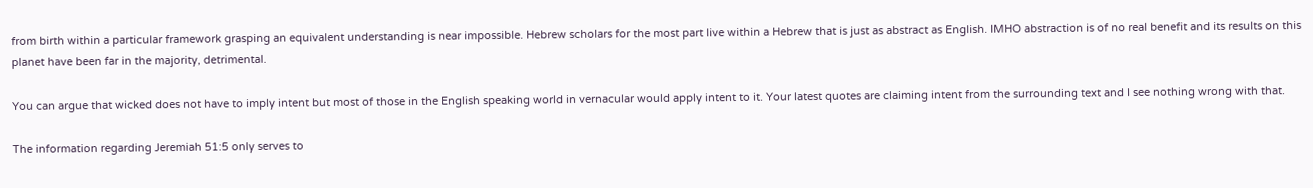from birth within a particular framework grasping an equivalent understanding is near impossible. Hebrew scholars for the most part live within a Hebrew that is just as abstract as English. IMHO abstraction is of no real benefit and its results on this planet have been far in the majority, detrimental.

You can argue that wicked does not have to imply intent but most of those in the English speaking world in vernacular would apply intent to it. Your latest quotes are claiming intent from the surrounding text and I see nothing wrong with that.

The information regarding Jeremiah 51:5 only serves to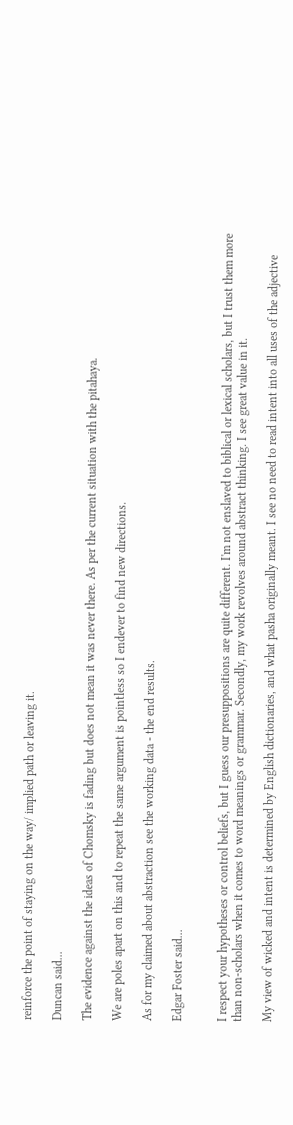reinforce the point of staying on the way/ implied path or leaving it.

Duncan said...

The evidence against the ideas of Chomsky is fading but does not mean it was never there. As per the current situation with the pitahaya.

We are poles apart on this and to repeat the same argument is pointless so I endever to find new directions.

As for my claimed about abstraction see the working data - the end results.

Edgar Foster said...


I respect your hypotheses or control beliefs, but I guess our presuppositions are quite different. I'm not enslaved to biblical or lexical scholars, but I trust them more than non-scholars when it comes to word meanings or grammar. Secondly, my work revolves around abstract thinking. I see great value in it.

My view of wicked and intent is determined by English dictionaries, and what pasha originally meant. I see no need to read intent into all uses of the adjective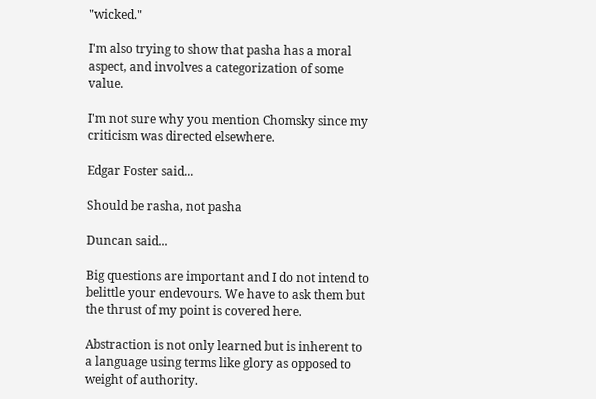"wicked."

I'm also trying to show that pasha has a moral aspect, and involves a categorization of some value.

I'm not sure why you mention Chomsky since my criticism was directed elsewhere.

Edgar Foster said...

Should be rasha, not pasha

Duncan said...

Big questions are important and I do not intend to belittle your endevours. We have to ask them but the thrust of my point is covered here.

Abstraction is not only learned but is inherent to a language using terms like glory as opposed to weight of authority.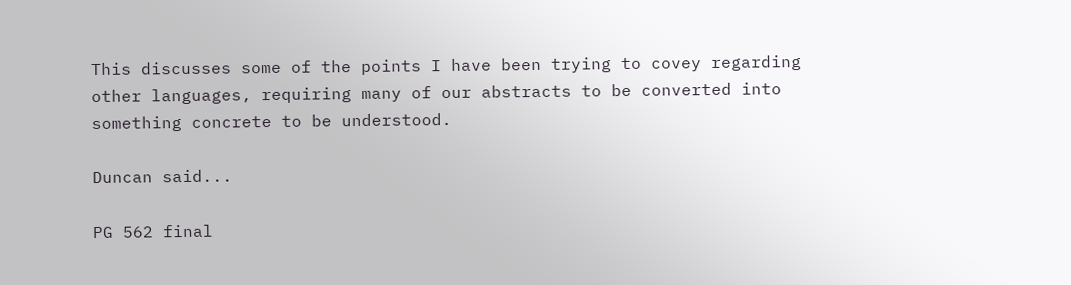This discusses some of the points I have been trying to covey regarding other languages, requiring many of our abstracts to be converted into something concrete to be understood.

Duncan said...

PG 562 final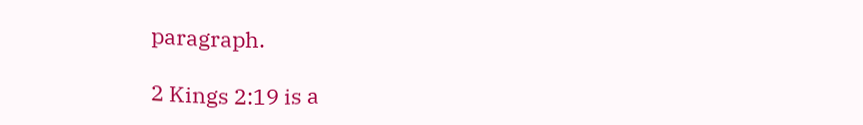paragraph.

2 Kings 2:19 is a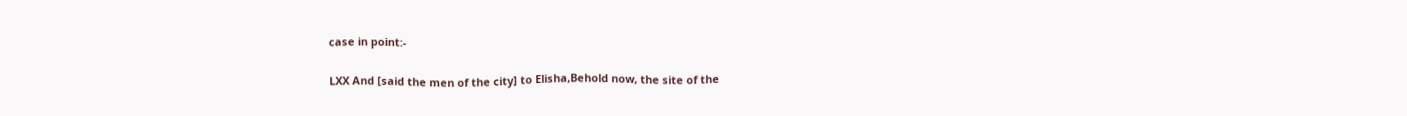case in point:-

LXX And [said the men of the city] to Elisha,Behold now, the site of the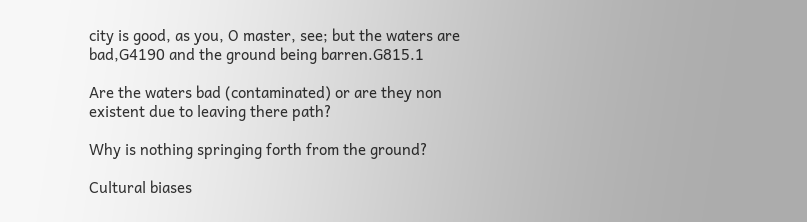city is good, as you, O master, see; but the waters are bad,G4190 and the ground being barren.G815.1

Are the waters bad (contaminated) or are they non existent due to leaving there path?

Why is nothing springing forth from the ground?

Cultural biases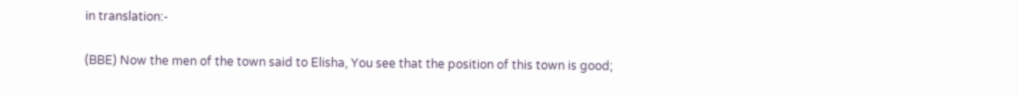in translation:-

(BBE) Now the men of the town said to Elisha, You see that the position of this town is good;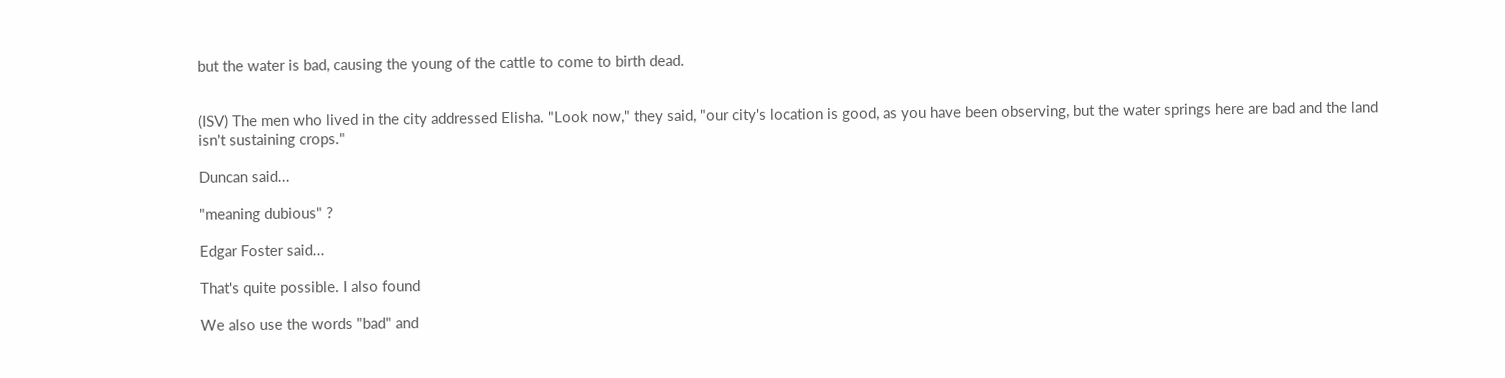but the water is bad, causing the young of the cattle to come to birth dead.


(ISV) The men who lived in the city addressed Elisha. "Look now," they said, "our city's location is good, as you have been observing, but the water springs here are bad and the land isn't sustaining crops."

Duncan said...

"meaning dubious" ?

Edgar Foster said...

That's quite possible. I also found

We also use the words "bad" and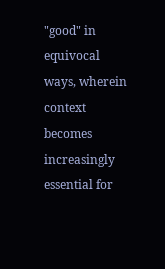"good" in equivocal ways, wherein context becomes increasingly essential for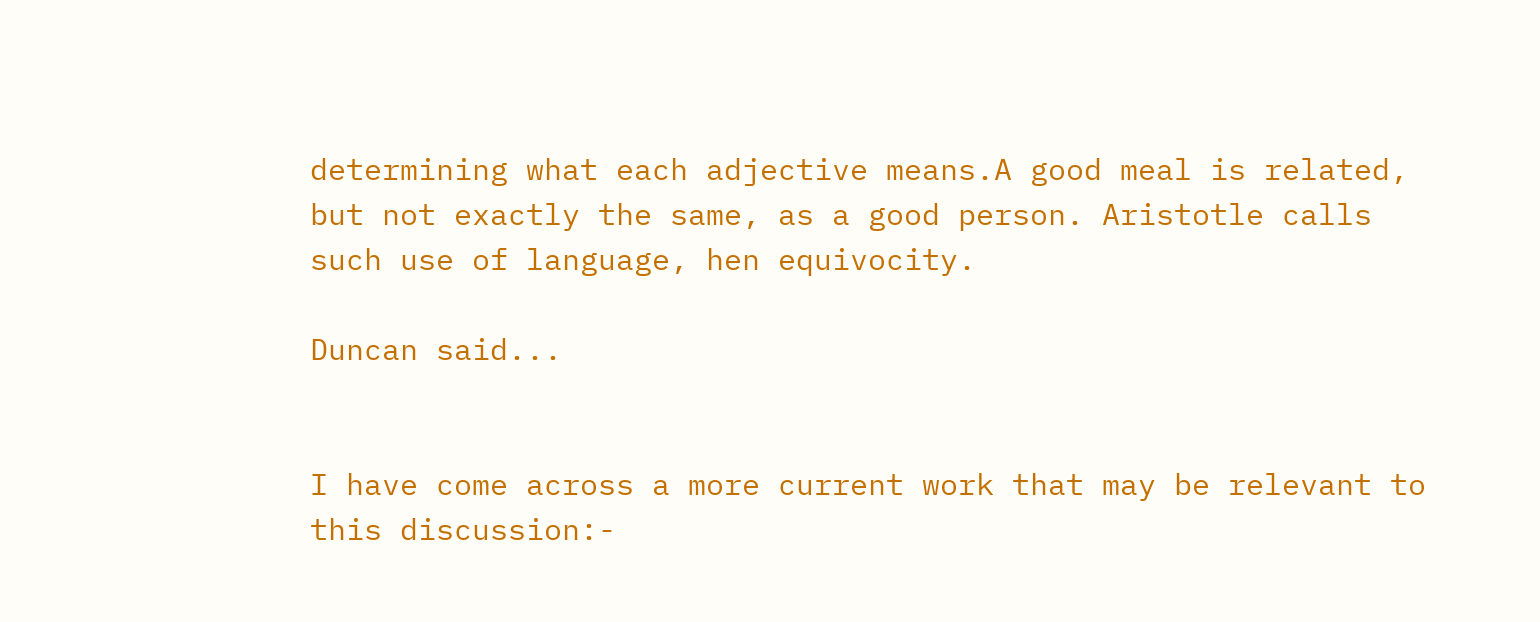determining what each adjective means.A good meal is related, but not exactly the same, as a good person. Aristotle calls such use of language, hen equivocity.

Duncan said...


I have come across a more current work that may be relevant to this discussion:-